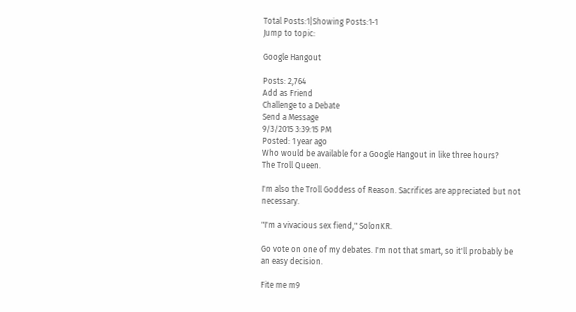Total Posts:1|Showing Posts:1-1
Jump to topic:

Google Hangout

Posts: 2,764
Add as Friend
Challenge to a Debate
Send a Message
9/3/2015 3:39:15 PM
Posted: 1 year ago
Who would be available for a Google Hangout in like three hours?
The Troll Queen.

I'm also the Troll Goddess of Reason. Sacrifices are appreciated but not necessary.

"I'm a vivacious sex fiend," SolonKR.

Go vote on one of my debates. I'm not that smart, so it'll probably be an easy decision.

Fite me m9